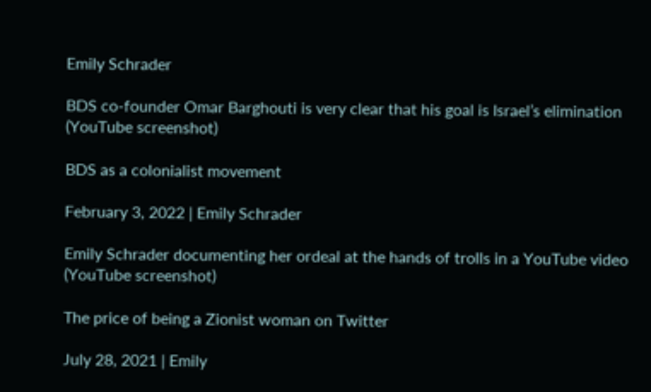Emily Schrader

BDS co-founder Omar Barghouti is very clear that his goal is Israel’s elimination (YouTube screenshot)

BDS as a colonialist movement

February 3, 2022 | Emily Schrader

Emily Schrader documenting her ordeal at the hands of trolls in a YouTube video (YouTube screenshot)

The price of being a Zionist woman on Twitter

July 28, 2021 | Emily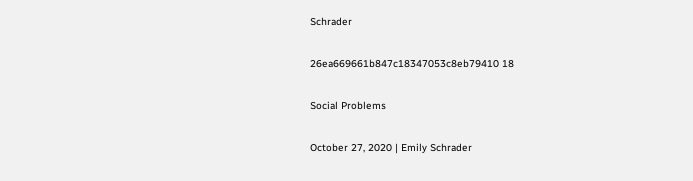Schrader

26ea669661b847c18347053c8eb79410 18

Social Problems

October 27, 2020 | Emily Schrader